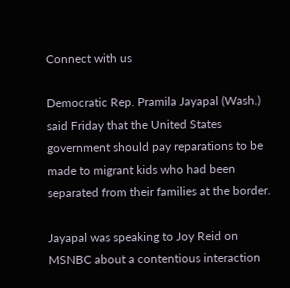Connect with us

Democratic Rep. Pramila Jayapal (Wash.) said Friday that the United States government should pay reparations to be made to migrant kids who had been separated from their families at the border.

Jayapal was speaking to Joy Reid on MSNBC about a contentious interaction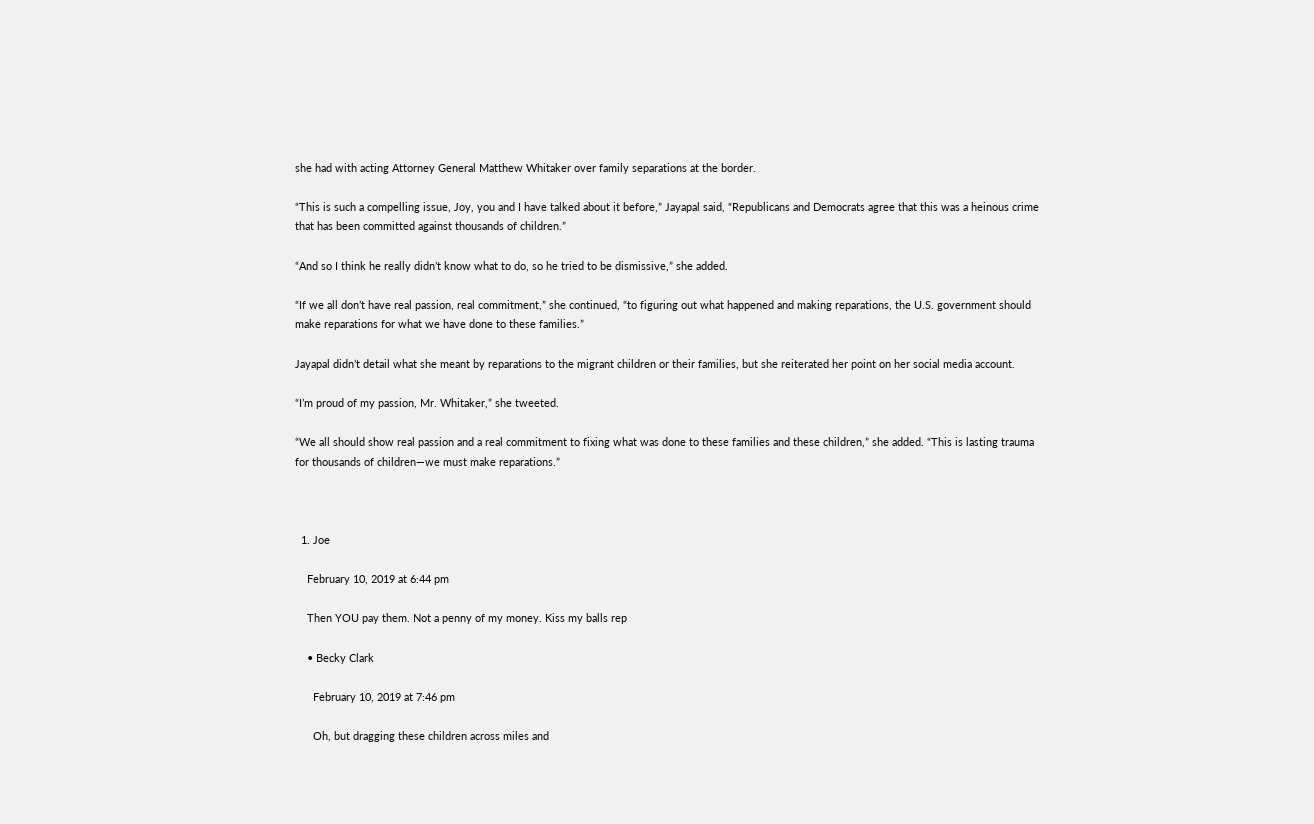she had with acting Attorney General Matthew Whitaker over family separations at the border.

“This is such a compelling issue, Joy, you and I have talked about it before,” Jayapal said, “Republicans and Democrats agree that this was a heinous crime that has been committed against thousands of children.”

“And so I think he really didn’t know what to do, so he tried to be dismissive,” she added.

“If we all don’t have real passion, real commitment,” she continued, “to figuring out what happened and making reparations, the U.S. government should make reparations for what we have done to these families.”

Jayapal didn’t detail what she meant by reparations to the migrant children or their families, but she reiterated her point on her social media account.

“I’m proud of my passion, Mr. Whitaker,” she tweeted.

“We all should show real passion and a real commitment to fixing what was done to these families and these children,” she added. “This is lasting trauma for thousands of children—we must make reparations.”



  1. Joe

    February 10, 2019 at 6:44 pm

    Then YOU pay them. Not a penny of my money. Kiss my balls rep

    • Becky Clark

      February 10, 2019 at 7:46 pm

      Oh, but dragging these children across miles and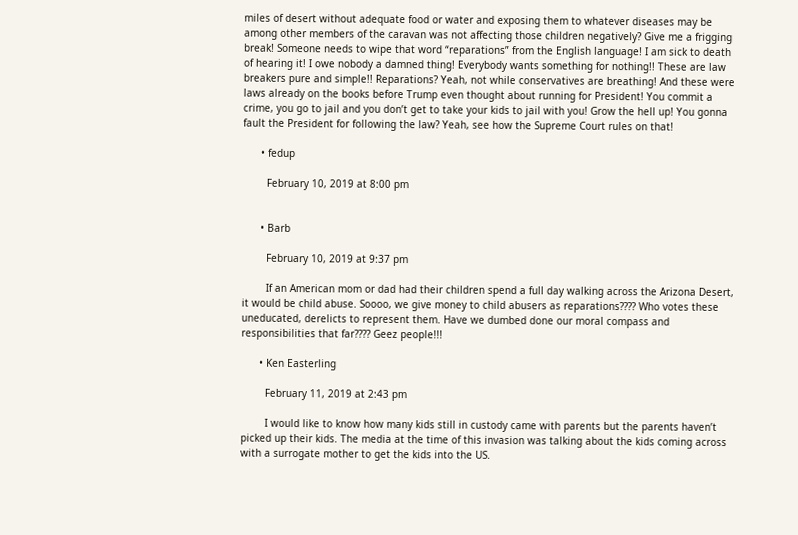miles of desert without adequate food or water and exposing them to whatever diseases may be among other members of the caravan was not affecting those children negatively? Give me a frigging break! Someone needs to wipe that word “reparations” from the English language! I am sick to death of hearing it! I owe nobody a damned thing! Everybody wants something for nothing!! These are law breakers pure and simple!! Reparations? Yeah, not while conservatives are breathing! And these were laws already on the books before Trump even thought about running for President! You commit a crime, you go to jail and you don’t get to take your kids to jail with you! Grow the hell up! You gonna fault the President for following the law? Yeah, see how the Supreme Court rules on that!

      • fedup

        February 10, 2019 at 8:00 pm


      • Barb

        February 10, 2019 at 9:37 pm

        If an American mom or dad had their children spend a full day walking across the Arizona Desert, it would be child abuse. Soooo, we give money to child abusers as reparations???? Who votes these uneducated, derelicts to represent them. Have we dumbed done our moral compass and responsibilities that far???? Geez people!!!

      • Ken Easterling

        February 11, 2019 at 2:43 pm

        I would like to know how many kids still in custody came with parents but the parents haven’t picked up their kids. The media at the time of this invasion was talking about the kids coming across with a surrogate mother to get the kids into the US.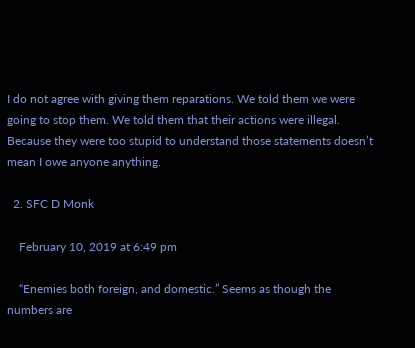I do not agree with giving them reparations. We told them we were going to stop them. We told them that their actions were illegal. Because they were too stupid to understand those statements doesn’t mean I owe anyone anything.

  2. SFC D Monk

    February 10, 2019 at 6:49 pm

    “Enemies both foreign, and domestic.” Seems as though the numbers are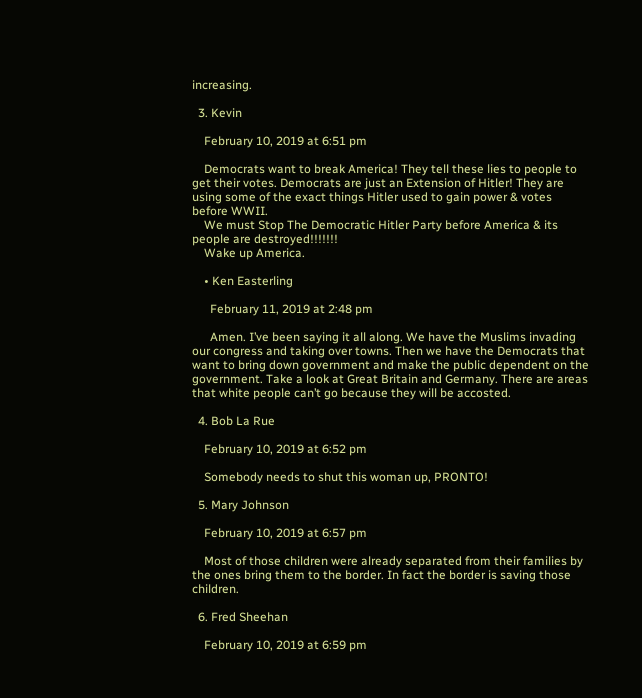increasing.

  3. Kevin

    February 10, 2019 at 6:51 pm

    Democrats want to break America! They tell these lies to people to get their votes. Democrats are just an Extension of Hitler! They are using some of the exact things Hitler used to gain power & votes before WWII.
    We must Stop The Democratic Hitler Party before America & its people are destroyed!!!!!!!
    Wake up America.

    • Ken Easterling

      February 11, 2019 at 2:48 pm

      Amen. I’ve been saying it all along. We have the Muslims invading our congress and taking over towns. Then we have the Democrats that want to bring down government and make the public dependent on the government. Take a look at Great Britain and Germany. There are areas that white people can’t go because they will be accosted.

  4. Bob La Rue

    February 10, 2019 at 6:52 pm

    Somebody needs to shut this woman up, PRONTO!

  5. Mary Johnson

    February 10, 2019 at 6:57 pm

    Most of those children were already separated from their families by the ones bring them to the border. In fact the border is saving those children.

  6. Fred Sheehan

    February 10, 2019 at 6:59 pm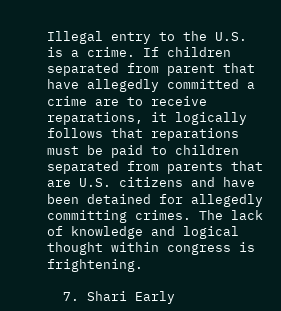Illegal entry to the U.S. is a crime. If children separated from parent that have allegedly committed a crime are to receive reparations, it logically follows that reparations must be paid to children separated from parents that are U.S. citizens and have been detained for allegedly committing crimes. The lack of knowledge and logical thought within congress is frightening.

  7. Shari Early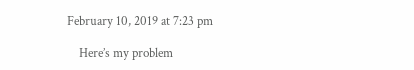February 10, 2019 at 7:23 pm

    Here’s my problem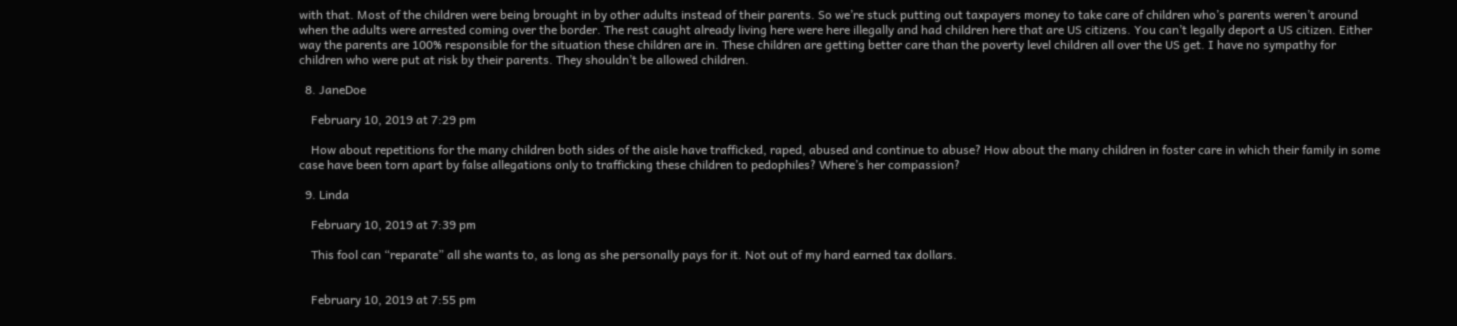with that. Most of the children were being brought in by other adults instead of their parents. So we’re stuck putting out taxpayers money to take care of children who’s parents weren’t around when the adults were arrested coming over the border. The rest caught already living here were here illegally and had children here that are US citizens. You can’t legally deport a US citizen. Either way the parents are 100% responsible for the situation these children are in. These children are getting better care than the poverty level children all over the US get. I have no sympathy for children who were put at risk by their parents. They shouldn’t be allowed children.

  8. JaneDoe

    February 10, 2019 at 7:29 pm

    How about repetitions for the many children both sides of the aisle have trafficked, raped, abused and continue to abuse? How about the many children in foster care in which their family in some case have been torn apart by false allegations only to trafficking these children to pedophiles? Where’s her compassion?

  9. Linda

    February 10, 2019 at 7:39 pm

    This fool can “reparate” all she wants to, as long as she personally pays for it. Not out of my hard earned tax dollars.


    February 10, 2019 at 7:55 pm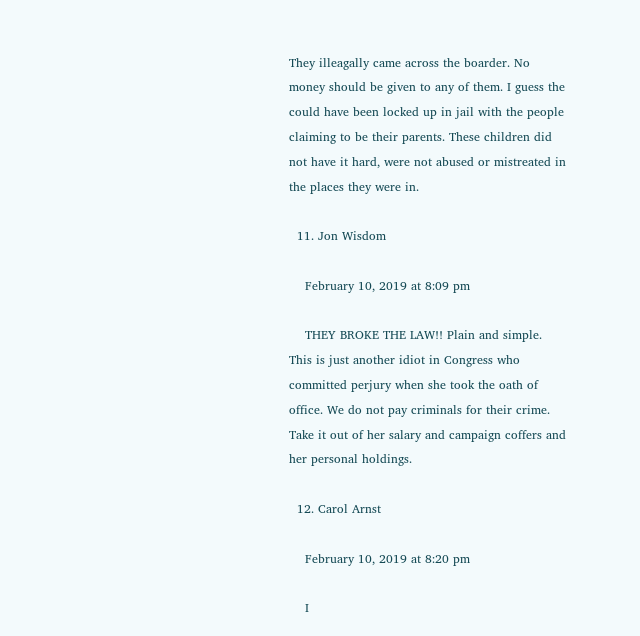They illeagally came across the boarder. No money should be given to any of them. I guess the could have been locked up in jail with the people claiming to be their parents. These children did not have it hard, were not abused or mistreated in the places they were in.

  11. Jon Wisdom

    February 10, 2019 at 8:09 pm

    THEY BROKE THE LAW!! Plain and simple. This is just another idiot in Congress who committed perjury when she took the oath of office. We do not pay criminals for their crime. Take it out of her salary and campaign coffers and her personal holdings.

  12. Carol Arnst

    February 10, 2019 at 8:20 pm

    I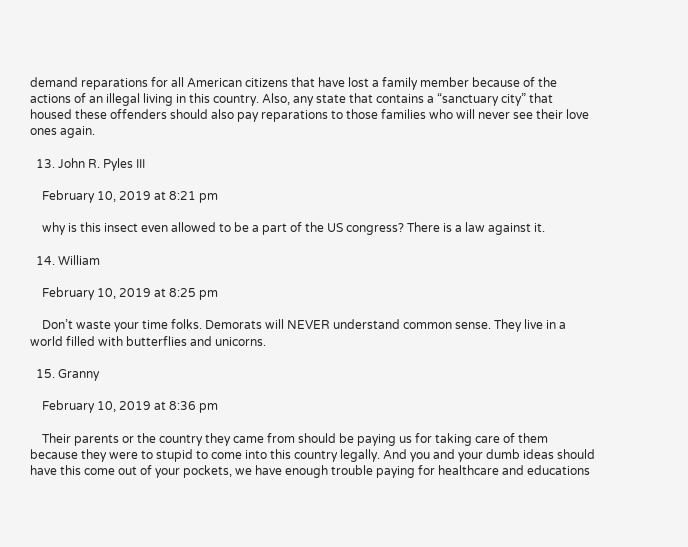demand reparations for all American citizens that have lost a family member because of the actions of an illegal living in this country. Also, any state that contains a “sanctuary city” that housed these offenders should also pay reparations to those families who will never see their love ones again.

  13. John R. Pyles III

    February 10, 2019 at 8:21 pm

    why is this insect even allowed to be a part of the US congress? There is a law against it.

  14. William

    February 10, 2019 at 8:25 pm

    Don’t waste your time folks. Demorats will NEVER understand common sense. They live in a world filled with butterflies and unicorns.

  15. Granny

    February 10, 2019 at 8:36 pm

    Their parents or the country they came from should be paying us for taking care of them because they were to stupid to come into this country legally. And you and your dumb ideas should have this come out of your pockets, we have enough trouble paying for healthcare and educations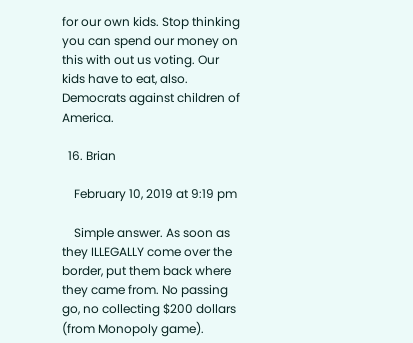for our own kids. Stop thinking you can spend our money on this with out us voting. Our kids have to eat, also. Democrats against children of America.

  16. Brian

    February 10, 2019 at 9:19 pm

    Simple answer. As soon as they ILLEGALLY come over the border, put them back where they came from. No passing go, no collecting $200 dollars (from Monopoly game).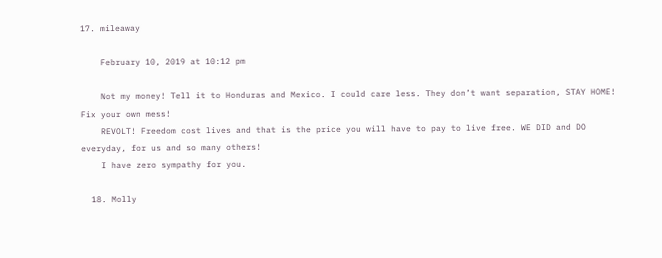17. mileaway

    February 10, 2019 at 10:12 pm

    Not my money! Tell it to Honduras and Mexico. I could care less. They don’t want separation, STAY HOME! Fix your own mess!
    REVOLT! Freedom cost lives and that is the price you will have to pay to live free. WE DID and DO everyday, for us and so many others!
    I have zero sympathy for you.

  18. Molly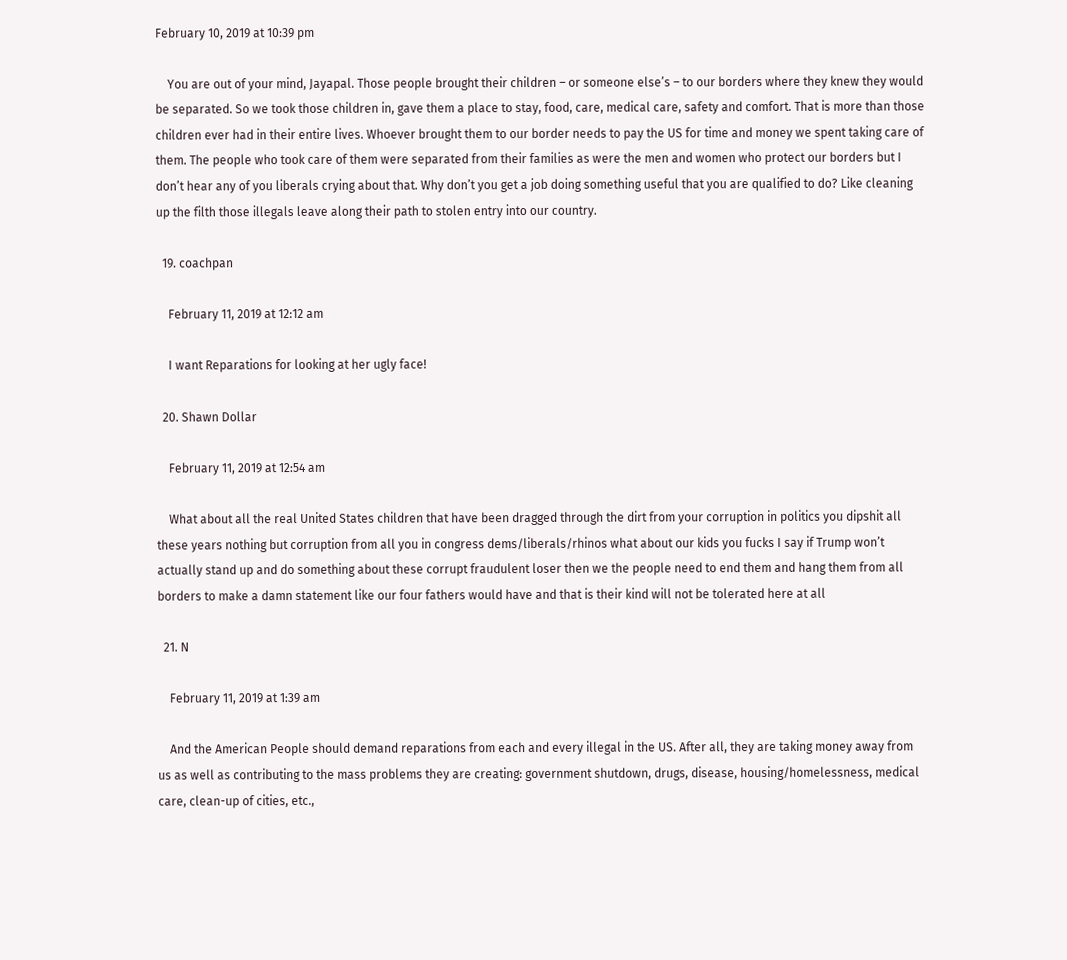February 10, 2019 at 10:39 pm

    You are out of your mind, Jayapal. Those people brought their children – or someone else’s – to our borders where they knew they would be separated. So we took those children in, gave them a place to stay, food, care, medical care, safety and comfort. That is more than those children ever had in their entire lives. Whoever brought them to our border needs to pay the US for time and money we spent taking care of them. The people who took care of them were separated from their families as were the men and women who protect our borders but I don’t hear any of you liberals crying about that. Why don’t you get a job doing something useful that you are qualified to do? Like cleaning up the filth those illegals leave along their path to stolen entry into our country.

  19. coachpan

    February 11, 2019 at 12:12 am

    I want Reparations for looking at her ugly face!

  20. Shawn Dollar

    February 11, 2019 at 12:54 am

    What about all the real United States children that have been dragged through the dirt from your corruption in politics you dipshit all these years nothing but corruption from all you in congress dems/liberals/rhinos what about our kids you fucks I say if Trump won’t actually stand up and do something about these corrupt fraudulent loser then we the people need to end them and hang them from all borders to make a damn statement like our four fathers would have and that is their kind will not be tolerated here at all

  21. N

    February 11, 2019 at 1:39 am

    And the American People should demand reparations from each and every illegal in the US. After all, they are taking money away from us as well as contributing to the mass problems they are creating: government shutdown, drugs, disease, housing/homelessness, medical care, clean-up of cities, etc.,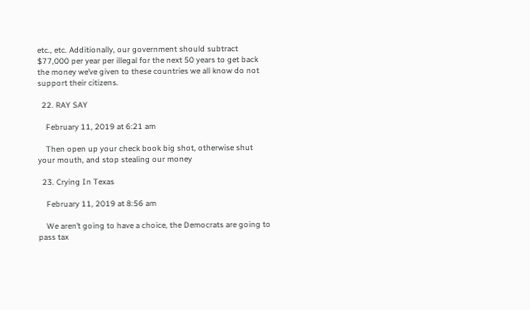etc., etc. Additionally, our government should subtract $77,000 per year per illegal for the next 50 years to get back the money we’ve given to these countries we all know do not support their citizens.

  22. RAY SAY

    February 11, 2019 at 6:21 am

    Then open up your check book big shot, otherwise shut your mouth, and stop stealing our money

  23. Crying In Texas

    February 11, 2019 at 8:56 am

    We aren’t going to have a choice, the Democrats are going to pass tax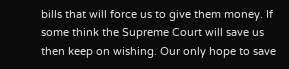bills that will force us to give them money. If some think the Supreme Court will save us then keep on wishing. Our only hope to save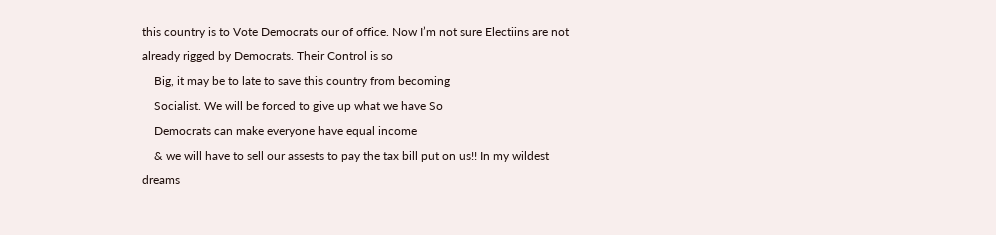this country is to Vote Democrats our of office. Now I’m not sure Electiins are not already rigged by Democrats. Their Control is so
    Big, it may be to late to save this country from becoming
    Socialist. We will be forced to give up what we have So
    Democrats can make everyone have equal income
    & we will have to sell our assests to pay the tax bill put on us!! In my wildest dreams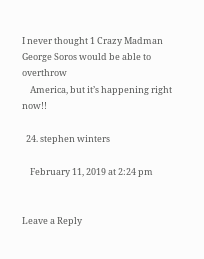I never thought 1 Crazy Madman George Soros would be able to overthrow
    America, but it’s happening right now!!

  24. stephen winters

    February 11, 2019 at 2:24 pm


Leave a Reply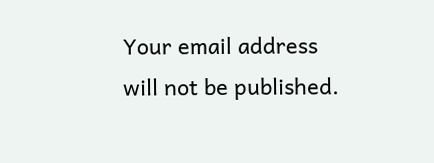Your email address will not be published.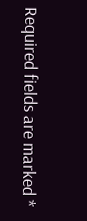Required fields are marked *